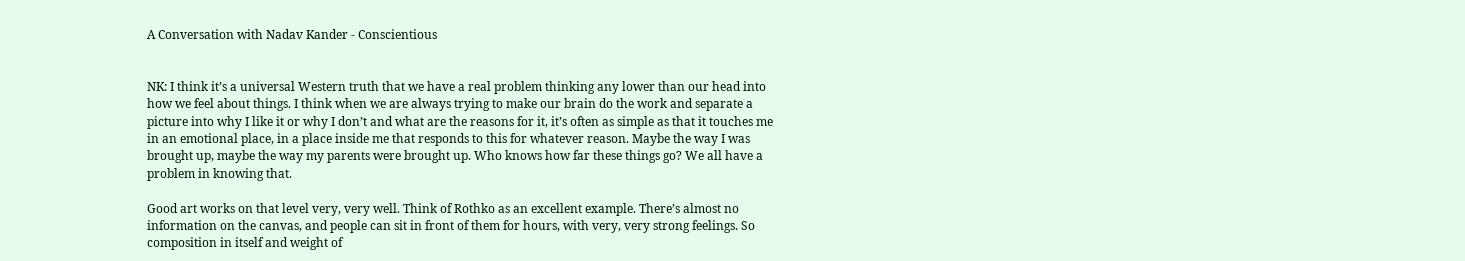A Conversation with Nadav Kander - Conscientious


NK: I think it’s a universal Western truth that we have a real problem thinking any lower than our head into how we feel about things. I think when we are always trying to make our brain do the work and separate a picture into why I like it or why I don’t and what are the reasons for it, it’s often as simple as that it touches me in an emotional place, in a place inside me that responds to this for whatever reason. Maybe the way I was brought up, maybe the way my parents were brought up. Who knows how far these things go? We all have a problem in knowing that.

Good art works on that level very, very well. Think of Rothko as an excellent example. There’s almost no information on the canvas, and people can sit in front of them for hours, with very, very strong feelings. So composition in itself and weight of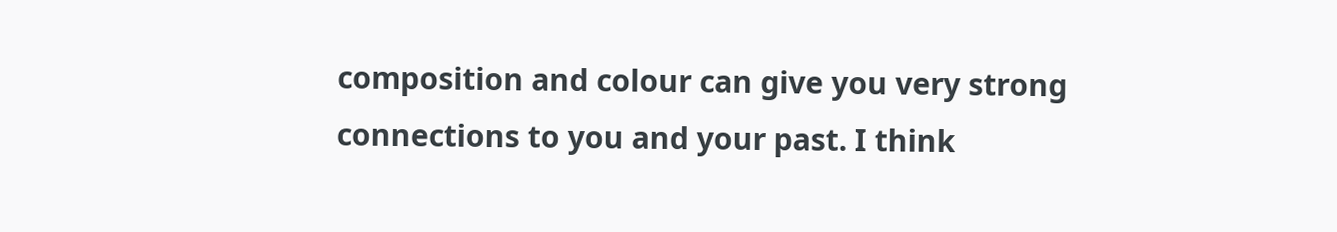composition and colour can give you very strong connections to you and your past. I think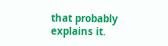that probably explains it.